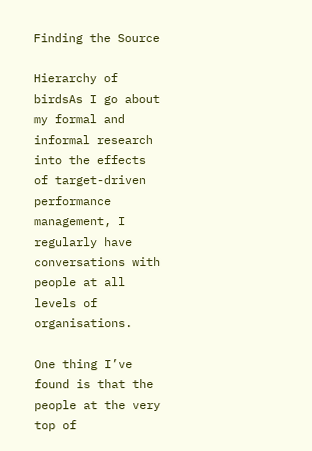Finding the Source

Hierarchy of birdsAs I go about my formal and informal research into the effects of target-driven performance management, I regularly have conversations with people at all levels of organisations.

One thing I’ve found is that the people at the very top of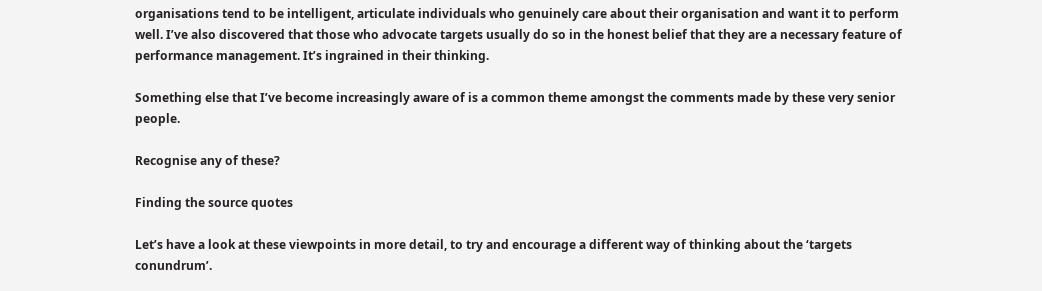organisations tend to be intelligent, articulate individuals who genuinely care about their organisation and want it to perform well. I’ve also discovered that those who advocate targets usually do so in the honest belief that they are a necessary feature of performance management. It’s ingrained in their thinking.

Something else that I’ve become increasingly aware of is a common theme amongst the comments made by these very senior people.

Recognise any of these?

Finding the source quotes

Let’s have a look at these viewpoints in more detail, to try and encourage a different way of thinking about the ‘targets conundrum’.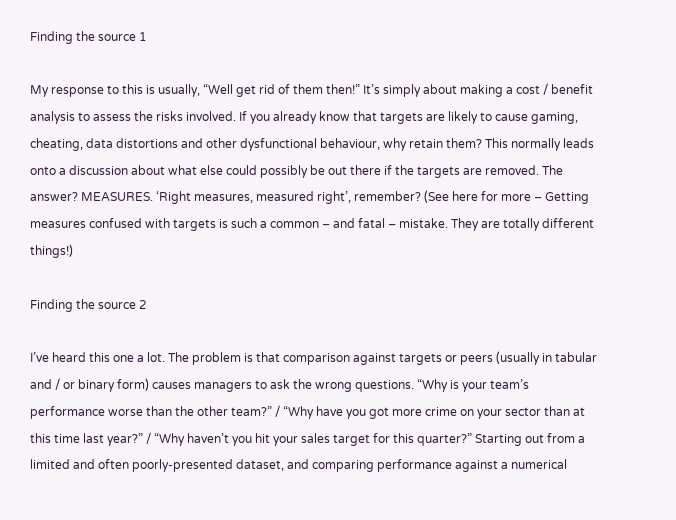Finding the source 1

My response to this is usually, “Well get rid of them then!” It’s simply about making a cost / benefit analysis to assess the risks involved. If you already know that targets are likely to cause gaming, cheating, data distortions and other dysfunctional behaviour, why retain them? This normally leads onto a discussion about what else could possibly be out there if the targets are removed. The answer? MEASURES. ‘Right measures, measured right’, remember? (See here for more – Getting measures confused with targets is such a common – and fatal – mistake. They are totally different things!)

Finding the source 2

I’ve heard this one a lot. The problem is that comparison against targets or peers (usually in tabular and / or binary form) causes managers to ask the wrong questions. “Why is your team’s performance worse than the other team?” / “Why have you got more crime on your sector than at this time last year?” / “Why haven’t you hit your sales target for this quarter?” Starting out from a limited and often poorly-presented dataset, and comparing performance against a numerical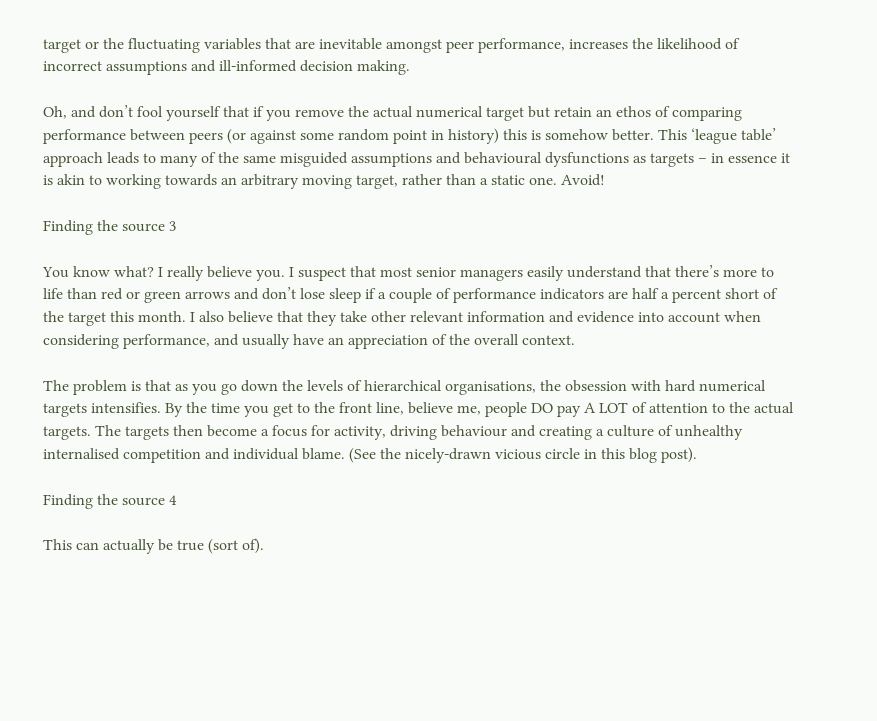target or the fluctuating variables that are inevitable amongst peer performance, increases the likelihood of incorrect assumptions and ill-informed decision making.

Oh, and don’t fool yourself that if you remove the actual numerical target but retain an ethos of comparing performance between peers (or against some random point in history) this is somehow better. This ‘league table’ approach leads to many of the same misguided assumptions and behavioural dysfunctions as targets – in essence it is akin to working towards an arbitrary moving target, rather than a static one. Avoid!

Finding the source 3

You know what? I really believe you. I suspect that most senior managers easily understand that there’s more to life than red or green arrows and don’t lose sleep if a couple of performance indicators are half a percent short of the target this month. I also believe that they take other relevant information and evidence into account when considering performance, and usually have an appreciation of the overall context.

The problem is that as you go down the levels of hierarchical organisations, the obsession with hard numerical targets intensifies. By the time you get to the front line, believe me, people DO pay A LOT of attention to the actual targets. The targets then become a focus for activity, driving behaviour and creating a culture of unhealthy internalised competition and individual blame. (See the nicely-drawn vicious circle in this blog post).

Finding the source 4

This can actually be true (sort of).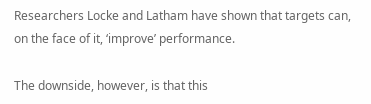Researchers Locke and Latham have shown that targets can, on the face of it, ‘improve’ performance.

The downside, however, is that this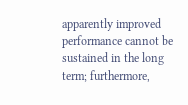apparently improved performance cannot be sustained in the long term; furthermore,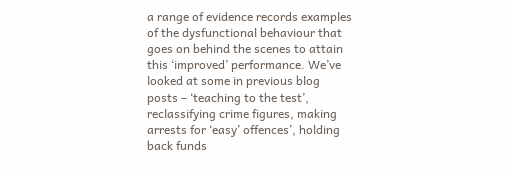a range of evidence records examples of the dysfunctional behaviour that goes on behind the scenes to attain this ‘improved’ performance. We’ve looked at some in previous blog posts – ‘teaching to the test’, reclassifying crime figures, making arrests for ‘easy’ offences’, holding back funds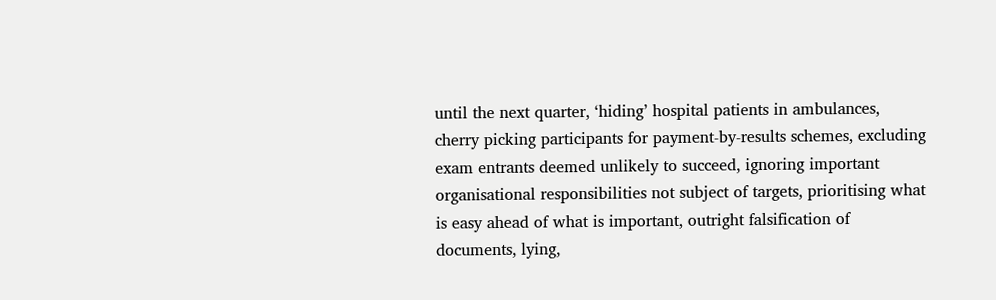until the next quarter, ‘hiding’ hospital patients in ambulances, cherry picking participants for payment-by-results schemes, excluding exam entrants deemed unlikely to succeed, ignoring important organisational responsibilities not subject of targets, prioritising what is easy ahead of what is important, outright falsification of documents, lying,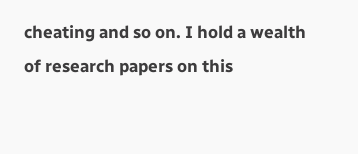cheating and so on. I hold a wealth of research papers on this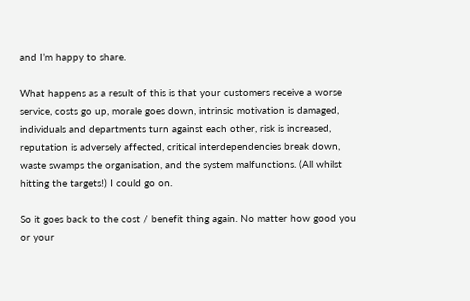and I’m happy to share.

What happens as a result of this is that your customers receive a worse service, costs go up, morale goes down, intrinsic motivation is damaged, individuals and departments turn against each other, risk is increased, reputation is adversely affected, critical interdependencies break down, waste swamps the organisation, and the system malfunctions. (All whilst hitting the targets!) I could go on.

So it goes back to the cost / benefit thing again. No matter how good you or your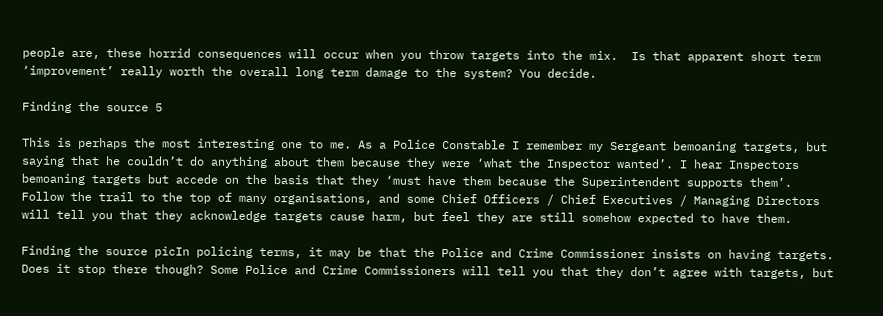people are, these horrid consequences will occur when you throw targets into the mix.  Is that apparent short term ‘improvement’ really worth the overall long term damage to the system? You decide.

Finding the source 5

This is perhaps the most interesting one to me. As a Police Constable I remember my Sergeant bemoaning targets, but saying that he couldn’t do anything about them because they were ‘what the Inspector wanted’. I hear Inspectors bemoaning targets but accede on the basis that they ‘must have them because the Superintendent supports them’. Follow the trail to the top of many organisations, and some Chief Officers / Chief Executives / Managing Directors will tell you that they acknowledge targets cause harm, but feel they are still somehow expected to have them.

Finding the source picIn policing terms, it may be that the Police and Crime Commissioner insists on having targets. Does it stop there though? Some Police and Crime Commissioners will tell you that they don’t agree with targets, but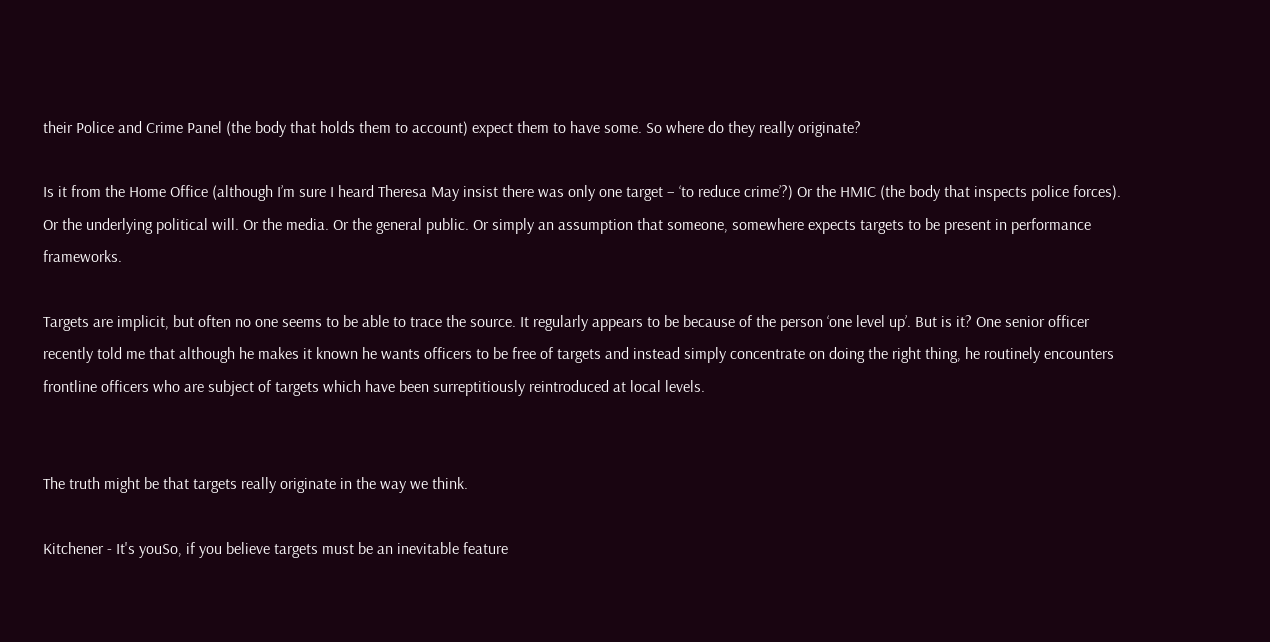their Police and Crime Panel (the body that holds them to account) expect them to have some. So where do they really originate?

Is it from the Home Office (although I’m sure I heard Theresa May insist there was only one target – ‘to reduce crime’?) Or the HMIC (the body that inspects police forces). Or the underlying political will. Or the media. Or the general public. Or simply an assumption that someone, somewhere expects targets to be present in performance frameworks.

Targets are implicit, but often no one seems to be able to trace the source. It regularly appears to be because of the person ‘one level up’. But is it? One senior officer recently told me that although he makes it known he wants officers to be free of targets and instead simply concentrate on doing the right thing, he routinely encounters frontline officers who are subject of targets which have been surreptitiously reintroduced at local levels.


The truth might be that targets really originate in the way we think.

Kitchener - It's youSo, if you believe targets must be an inevitable feature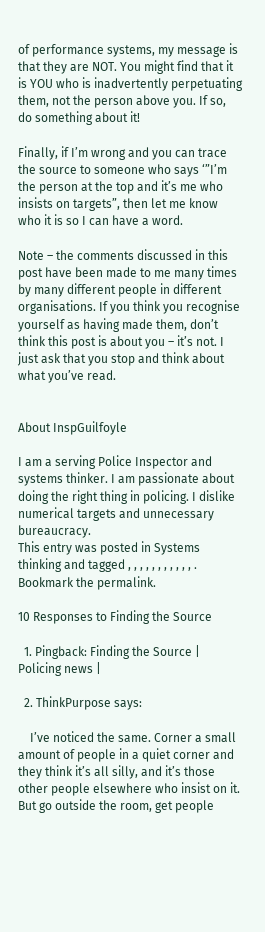of performance systems, my message is that they are NOT. You might find that it is YOU who is inadvertently perpetuating them, not the person above you. If so, do something about it!

Finally, if I’m wrong and you can trace the source to someone who says ‘”I’m the person at the top and it’s me who insists on targets”, then let me know who it is so I can have a word.

Note – the comments discussed in this post have been made to me many times by many different people in different organisations. If you think you recognise yourself as having made them, don’t think this post is about you – it’s not. I just ask that you stop and think about what you’ve read.


About InspGuilfoyle

I am a serving Police Inspector and systems thinker. I am passionate about doing the right thing in policing. I dislike numerical targets and unnecessary bureaucracy.
This entry was posted in Systems thinking and tagged , , , , , , , , , , , . Bookmark the permalink.

10 Responses to Finding the Source

  1. Pingback: Finding the Source | Policing news |

  2. ThinkPurpose says:

    I’ve noticed the same. Corner a small amount of people in a quiet corner and they think it’s all silly, and it’s those other people elsewhere who insist on it. But go outside the room, get people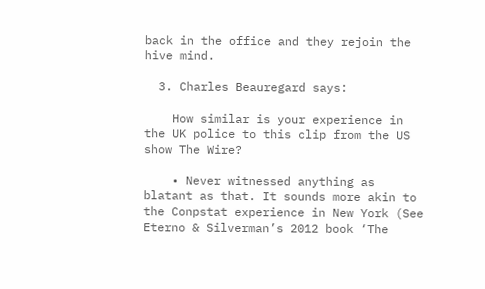back in the office and they rejoin the hive mind.

  3. Charles Beauregard says:

    How similar is your experience in the UK police to this clip from the US show The Wire?

    • Never witnessed anything as blatant as that. It sounds more akin to the Conpstat experience in New York (See Eterno & Silverman’s 2012 book ‘The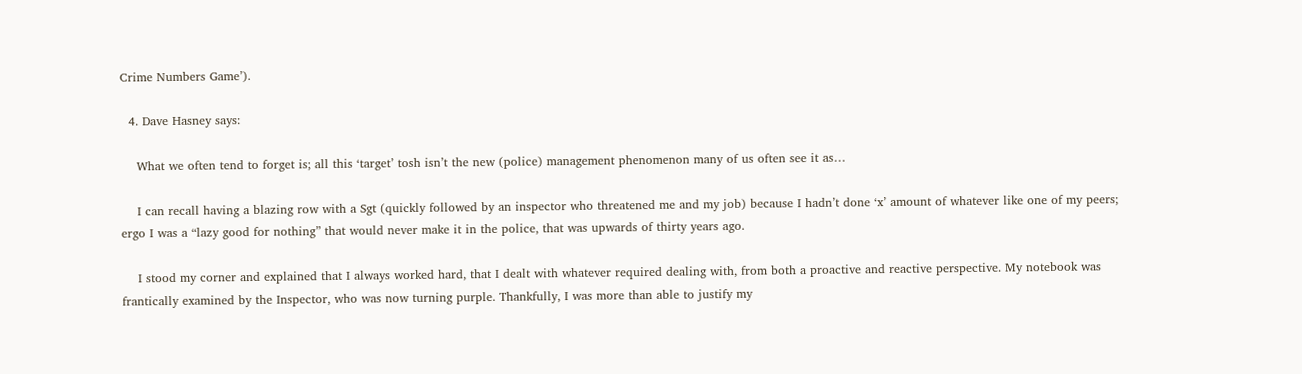Crime Numbers Game’).

  4. Dave Hasney says:

    What we often tend to forget is; all this ‘target’ tosh isn’t the new (police) management phenomenon many of us often see it as…

    I can recall having a blazing row with a Sgt (quickly followed by an inspector who threatened me and my job) because I hadn’t done ‘x’ amount of whatever like one of my peers; ergo I was a “lazy good for nothing” that would never make it in the police, that was upwards of thirty years ago.

    I stood my corner and explained that I always worked hard, that I dealt with whatever required dealing with, from both a proactive and reactive perspective. My notebook was frantically examined by the Inspector, who was now turning purple. Thankfully, I was more than able to justify my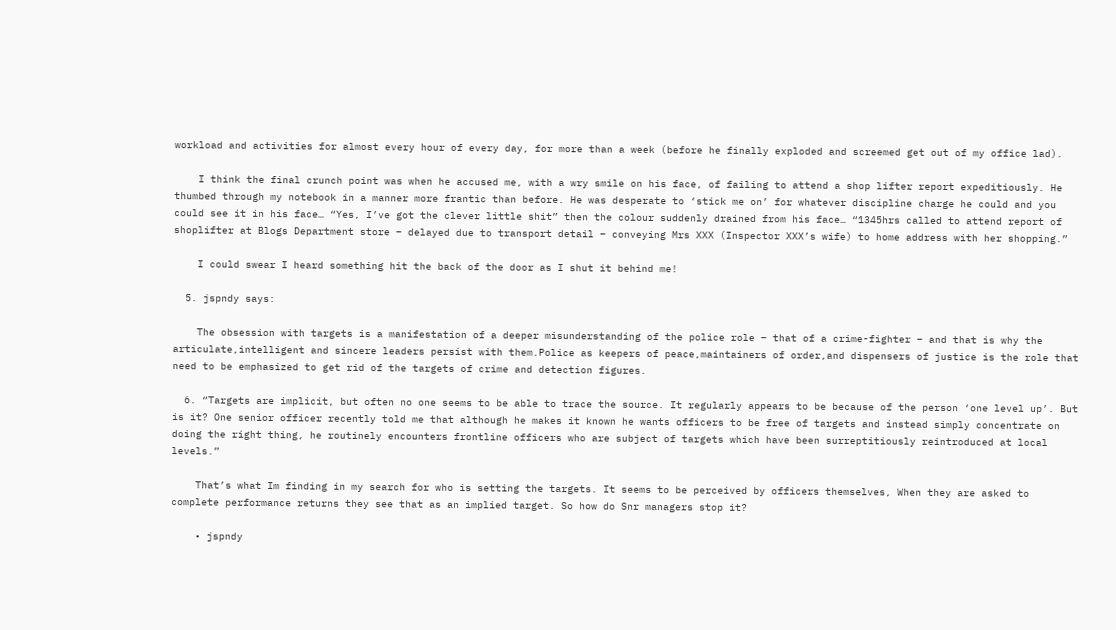workload and activities for almost every hour of every day, for more than a week (before he finally exploded and screemed get out of my office lad).

    I think the final crunch point was when he accused me, with a wry smile on his face, of failing to attend a shop lifter report expeditiously. He thumbed through my notebook in a manner more frantic than before. He was desperate to ‘stick me on’ for whatever discipline charge he could and you could see it in his face… “Yes, I’ve got the clever little shit” then the colour suddenly drained from his face… “1345hrs called to attend report of shoplifter at Blogs Department store – delayed due to transport detail – conveying Mrs XXX (Inspector XXX’s wife) to home address with her shopping.”

    I could swear I heard something hit the back of the door as I shut it behind me!

  5. jspndy says:

    The obsession with targets is a manifestation of a deeper misunderstanding of the police role – that of a crime-fighter – and that is why the articulate,intelligent and sincere leaders persist with them.Police as keepers of peace,maintainers of order,and dispensers of justice is the role that need to be emphasized to get rid of the targets of crime and detection figures.

  6. “Targets are implicit, but often no one seems to be able to trace the source. It regularly appears to be because of the person ‘one level up’. But is it? One senior officer recently told me that although he makes it known he wants officers to be free of targets and instead simply concentrate on doing the right thing, he routinely encounters frontline officers who are subject of targets which have been surreptitiously reintroduced at local levels.”

    That’s what Im finding in my search for who is setting the targets. It seems to be perceived by officers themselves, When they are asked to complete performance returns they see that as an implied target. So how do Snr managers stop it?

    • jspndy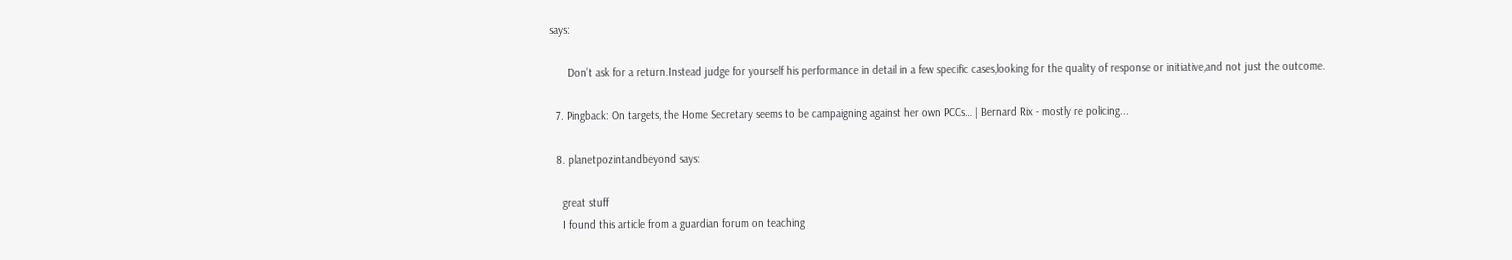says:

      Don’t ask for a return.Instead judge for yourself his performance in detail in a few specific cases,looking for the quality of response or initiative,and not just the outcome.

  7. Pingback: On targets, the Home Secretary seems to be campaigning against her own PCCs… | Bernard Rix - mostly re policing...

  8. planetpozintandbeyond says:

    great stuff
    I found this article from a guardian forum on teaching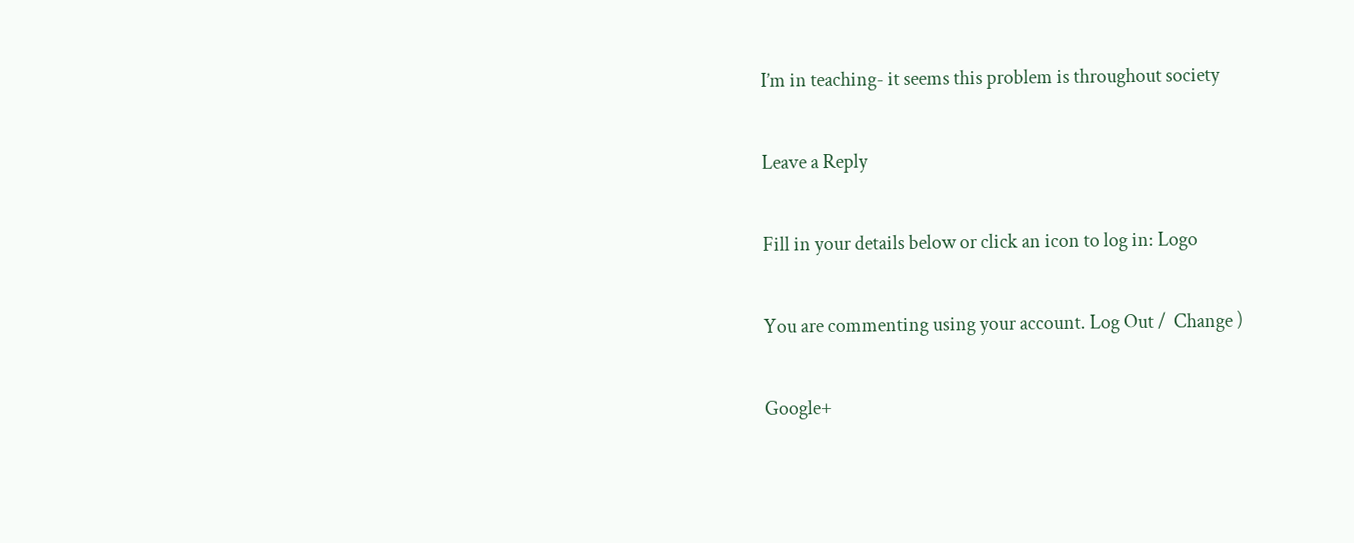I’m in teaching- it seems this problem is throughout society

Leave a Reply

Fill in your details below or click an icon to log in: Logo

You are commenting using your account. Log Out /  Change )

Google+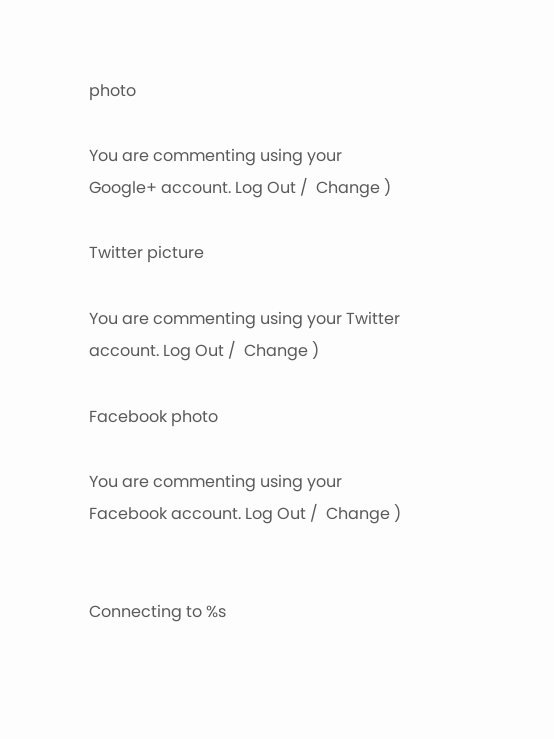photo

You are commenting using your Google+ account. Log Out /  Change )

Twitter picture

You are commenting using your Twitter account. Log Out /  Change )

Facebook photo

You are commenting using your Facebook account. Log Out /  Change )


Connecting to %s